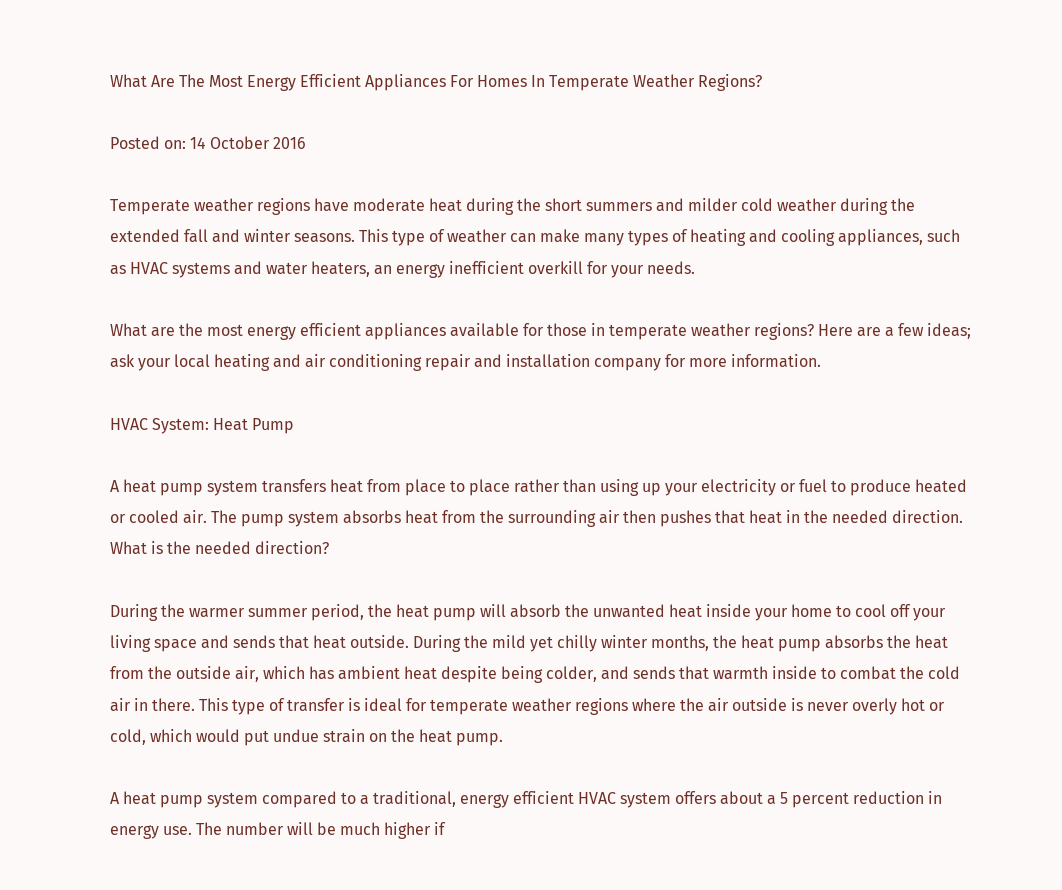What Are The Most Energy Efficient Appliances For Homes In Temperate Weather Regions?

Posted on: 14 October 2016

Temperate weather regions have moderate heat during the short summers and milder cold weather during the extended fall and winter seasons. This type of weather can make many types of heating and cooling appliances, such as HVAC systems and water heaters, an energy inefficient overkill for your needs.

What are the most energy efficient appliances available for those in temperate weather regions? Here are a few ideas; ask your local heating and air conditioning repair and installation company for more information.

HVAC System: Heat Pump

A heat pump system transfers heat from place to place rather than using up your electricity or fuel to produce heated or cooled air. The pump system absorbs heat from the surrounding air then pushes that heat in the needed direction. What is the needed direction?

During the warmer summer period, the heat pump will absorb the unwanted heat inside your home to cool off your living space and sends that heat outside. During the mild yet chilly winter months, the heat pump absorbs the heat from the outside air, which has ambient heat despite being colder, and sends that warmth inside to combat the cold air in there. This type of transfer is ideal for temperate weather regions where the air outside is never overly hot or cold, which would put undue strain on the heat pump.

A heat pump system compared to a traditional, energy efficient HVAC system offers about a 5 percent reduction in energy use. The number will be much higher if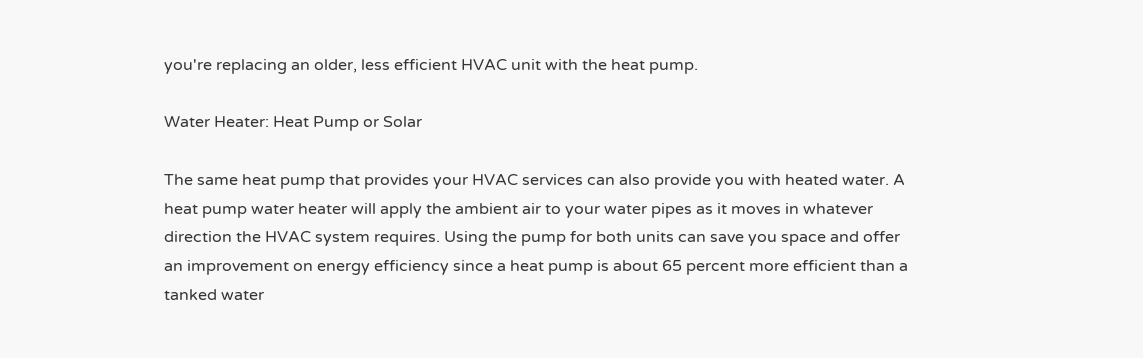you're replacing an older, less efficient HVAC unit with the heat pump.

Water Heater: Heat Pump or Solar

The same heat pump that provides your HVAC services can also provide you with heated water. A heat pump water heater will apply the ambient air to your water pipes as it moves in whatever direction the HVAC system requires. Using the pump for both units can save you space and offer an improvement on energy efficiency since a heat pump is about 65 percent more efficient than a tanked water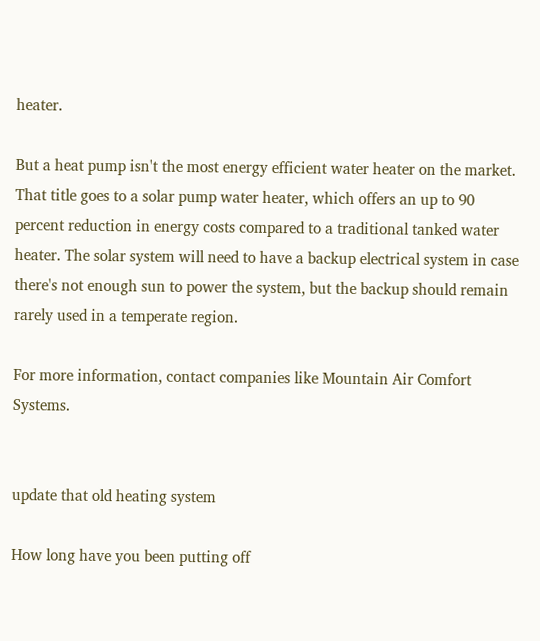heater.

But a heat pump isn't the most energy efficient water heater on the market. That title goes to a solar pump water heater, which offers an up to 90 percent reduction in energy costs compared to a traditional tanked water heater. The solar system will need to have a backup electrical system in case there's not enough sun to power the system, but the backup should remain rarely used in a temperate region.

For more information, contact companies like Mountain Air Comfort Systems.


update that old heating system

How long have you been putting off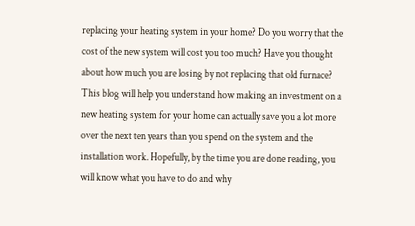replacing your heating system in your home? Do you worry that the cost of the new system will cost you too much? Have you thought about how much you are losing by not replacing that old furnace? This blog will help you understand how making an investment on a new heating system for your home can actually save you a lot more over the next ten years than you spend on the system and the installation work. Hopefully, by the time you are done reading, you will know what you have to do and why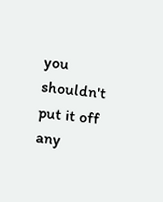you shouldn't put it off any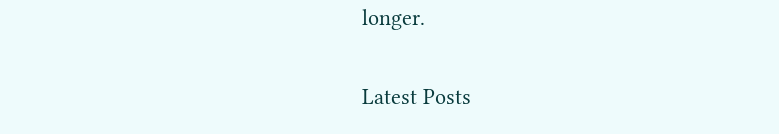longer.

Latest Posts